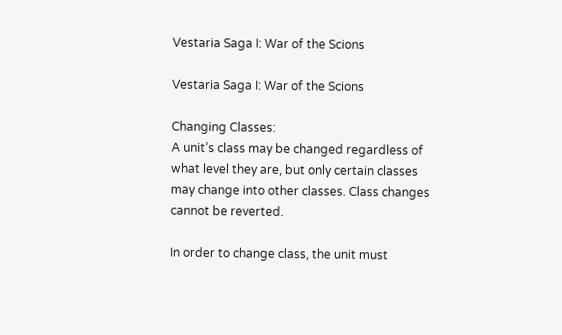Vestaria Saga I: War of the Scions

Vestaria Saga I: War of the Scions

Changing Classes:
A unit’s class may be changed regardless of what level they are, but only certain classes may change into other classes. Class changes cannot be reverted.

In order to change class, the unit must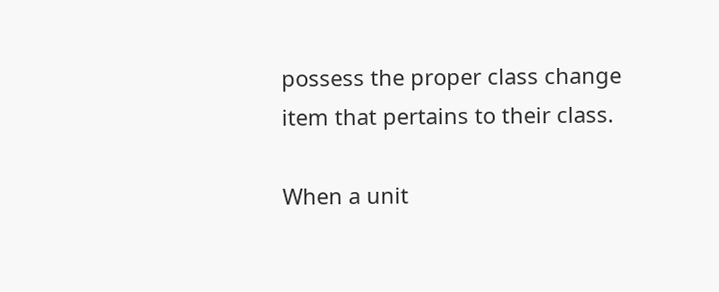possess the proper class change item that pertains to their class.

When a unit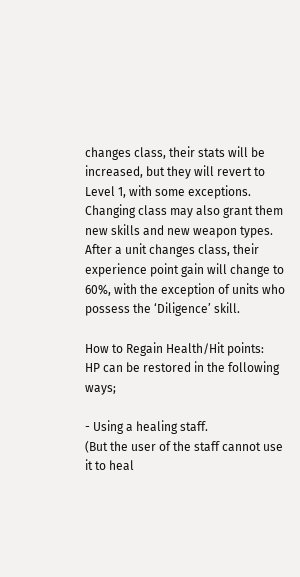changes class, their stats will be increased, but they will revert to Level 1, with some exceptions. Changing class may also grant them new skills and new weapon types. After a unit changes class, their experience point gain will change to 60%, with the exception of units who possess the ‘Diligence’ skill.

How to Regain Health/Hit points:
HP can be restored in the following ways;

- Using a healing staff.
(But the user of the staff cannot use it to heal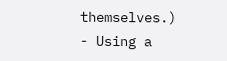themselves.)
- Using a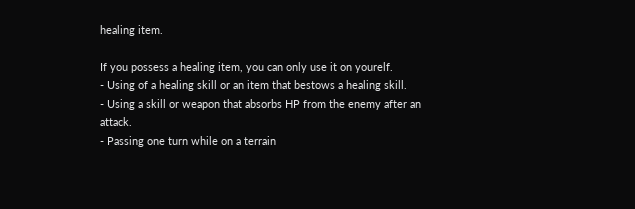healing item.

If you possess a healing item, you can only use it on yourelf.
- Using of a healing skill or an item that bestows a healing skill.
- Using a skill or weapon that absorbs HP from the enemy after an attack.
- Passing one turn while on a terrain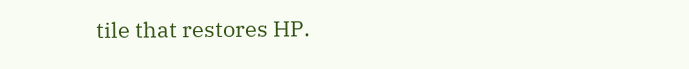tile that restores HP.